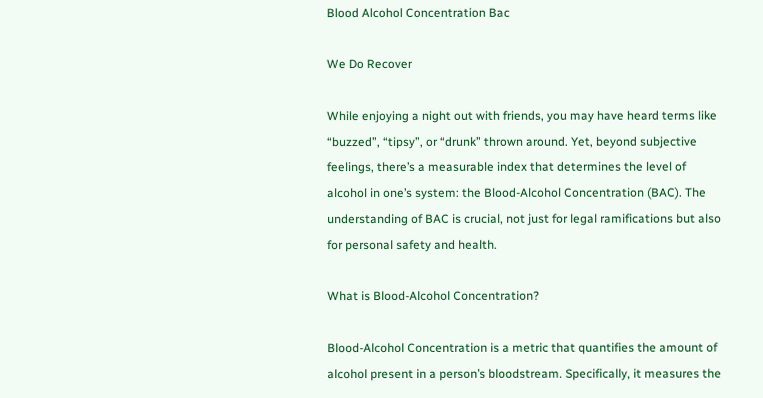Blood Alcohol Concentration Bac

We Do Recover

While enjoying a night out with friends, you may have heard terms like “buzzed”, “tipsy”, or “drunk” thrown around. Yet, beyond subjective feelings, there’s a measurable index that determines the level of alcohol in one’s system: the Blood-Alcohol Concentration (BAC). The understanding of BAC is crucial, not just for legal ramifications but also for personal safety and health.

What is Blood-Alcohol Concentration?

Blood-Alcohol Concentration is a metric that quantifies the amount of alcohol present in a person’s bloodstream. Specifically, it measures the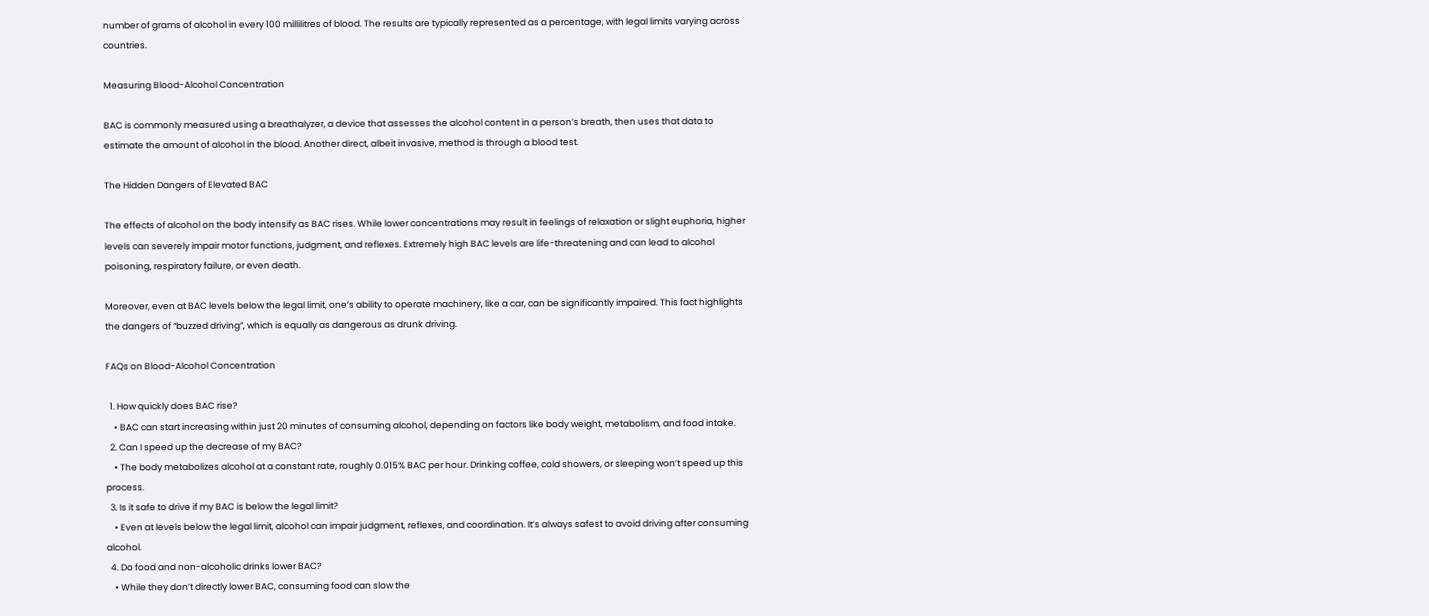number of grams of alcohol in every 100 millilitres of blood. The results are typically represented as a percentage, with legal limits varying across countries.

Measuring Blood-Alcohol Concentration

BAC is commonly measured using a breathalyzer, a device that assesses the alcohol content in a person’s breath, then uses that data to estimate the amount of alcohol in the blood. Another direct, albeit invasive, method is through a blood test.

The Hidden Dangers of Elevated BAC

The effects of alcohol on the body intensify as BAC rises. While lower concentrations may result in feelings of relaxation or slight euphoria, higher levels can severely impair motor functions, judgment, and reflexes. Extremely high BAC levels are life-threatening and can lead to alcohol poisoning, respiratory failure, or even death.

Moreover, even at BAC levels below the legal limit, one’s ability to operate machinery, like a car, can be significantly impaired. This fact highlights the dangers of “buzzed driving”, which is equally as dangerous as drunk driving.

FAQs on Blood-Alcohol Concentration

  1. How quickly does BAC rise?
    • BAC can start increasing within just 20 minutes of consuming alcohol, depending on factors like body weight, metabolism, and food intake.
  2. Can I speed up the decrease of my BAC?
    • The body metabolizes alcohol at a constant rate, roughly 0.015% BAC per hour. Drinking coffee, cold showers, or sleeping won’t speed up this process.
  3. Is it safe to drive if my BAC is below the legal limit?
    • Even at levels below the legal limit, alcohol can impair judgment, reflexes, and coordination. It’s always safest to avoid driving after consuming alcohol.
  4. Do food and non-alcoholic drinks lower BAC?
    • While they don’t directly lower BAC, consuming food can slow the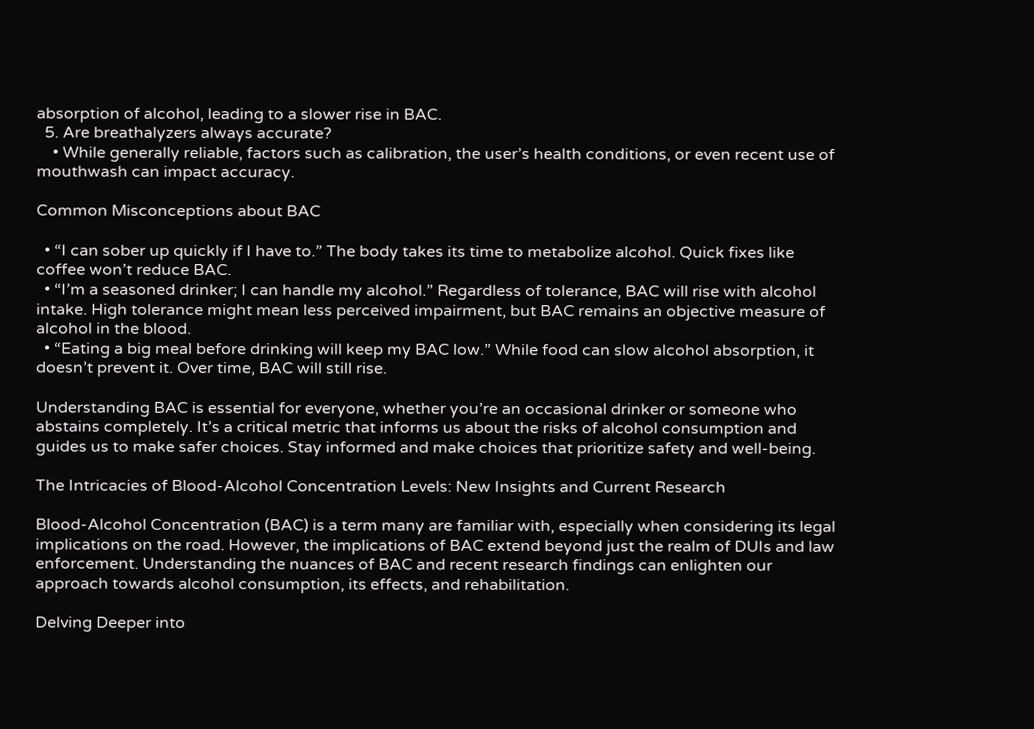absorption of alcohol, leading to a slower rise in BAC.
  5. Are breathalyzers always accurate?
    • While generally reliable, factors such as calibration, the user’s health conditions, or even recent use of mouthwash can impact accuracy.

Common Misconceptions about BAC

  • “I can sober up quickly if I have to.” The body takes its time to metabolize alcohol. Quick fixes like coffee won’t reduce BAC.
  • “I’m a seasoned drinker; I can handle my alcohol.” Regardless of tolerance, BAC will rise with alcohol intake. High tolerance might mean less perceived impairment, but BAC remains an objective measure of alcohol in the blood.
  • “Eating a big meal before drinking will keep my BAC low.” While food can slow alcohol absorption, it doesn’t prevent it. Over time, BAC will still rise.

Understanding BAC is essential for everyone, whether you’re an occasional drinker or someone who abstains completely. It’s a critical metric that informs us about the risks of alcohol consumption and guides us to make safer choices. Stay informed and make choices that prioritize safety and well-being.

The Intricacies of Blood-Alcohol Concentration Levels: New Insights and Current Research

Blood-Alcohol Concentration (BAC) is a term many are familiar with, especially when considering its legal implications on the road. However, the implications of BAC extend beyond just the realm of DUIs and law enforcement. Understanding the nuances of BAC and recent research findings can enlighten our approach towards alcohol consumption, its effects, and rehabilitation.

Delving Deeper into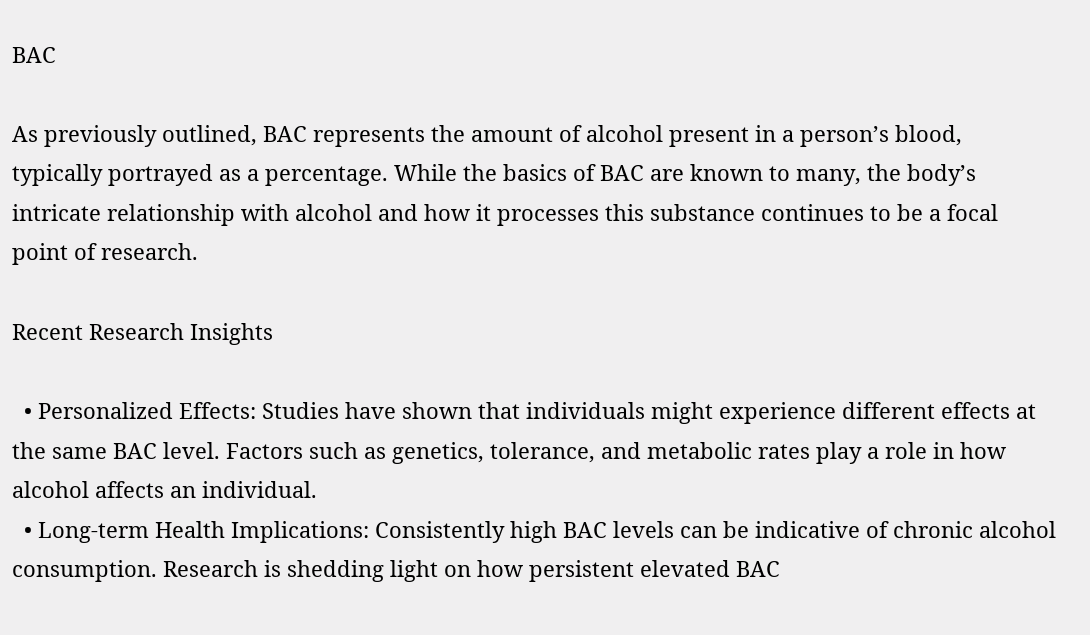BAC

As previously outlined, BAC represents the amount of alcohol present in a person’s blood, typically portrayed as a percentage. While the basics of BAC are known to many, the body’s intricate relationship with alcohol and how it processes this substance continues to be a focal point of research.

Recent Research Insights

  • Personalized Effects: Studies have shown that individuals might experience different effects at the same BAC level. Factors such as genetics, tolerance, and metabolic rates play a role in how alcohol affects an individual.
  • Long-term Health Implications: Consistently high BAC levels can be indicative of chronic alcohol consumption. Research is shedding light on how persistent elevated BAC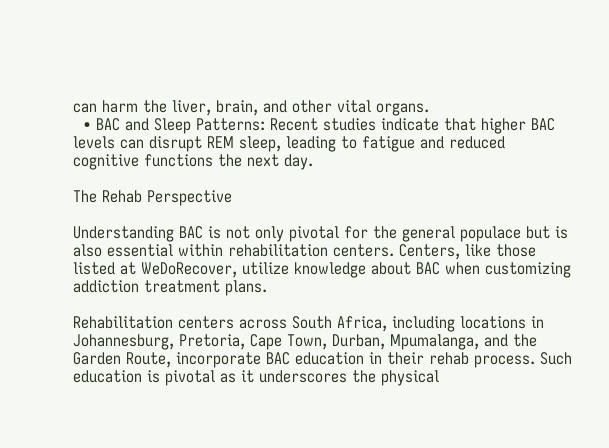can harm the liver, brain, and other vital organs.
  • BAC and Sleep Patterns: Recent studies indicate that higher BAC levels can disrupt REM sleep, leading to fatigue and reduced cognitive functions the next day.

The Rehab Perspective

Understanding BAC is not only pivotal for the general populace but is also essential within rehabilitation centers. Centers, like those listed at WeDoRecover, utilize knowledge about BAC when customizing addiction treatment plans.

Rehabilitation centers across South Africa, including locations in Johannesburg, Pretoria, Cape Town, Durban, Mpumalanga, and the Garden Route, incorporate BAC education in their rehab process. Such education is pivotal as it underscores the physical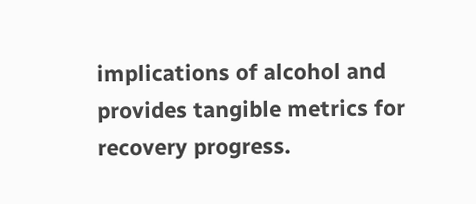implications of alcohol and provides tangible metrics for recovery progress.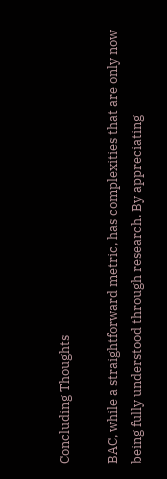Concluding Thoughts

BAC, while a straightforward metric, has complexities that are only now being fully understood through research. By appreciating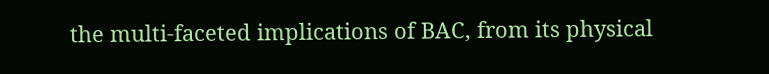the multi-faceted implications of BAC, from its physical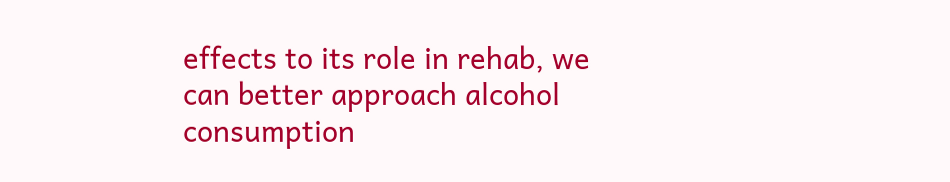effects to its role in rehab, we can better approach alcohol consumption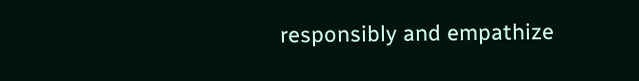responsibly and empathize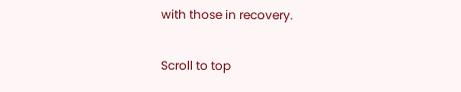with those in recovery.

Scroll to top